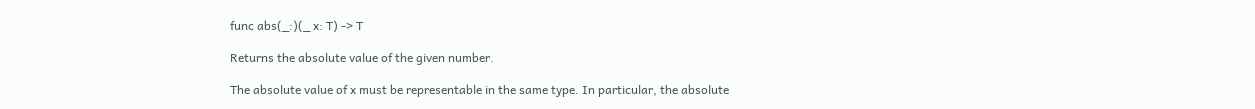func abs(_:)(_ x: T) -> T

Returns the absolute value of the given number.

The absolute value of x must be representable in the same type. In particular, the absolute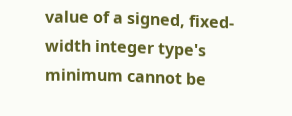value of a signed, fixed-width integer type's minimum cannot be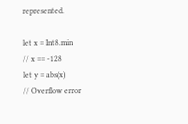represented.

let x = Int8.min
// x == -128
let y = abs(x)
// Overflow error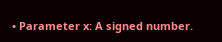• Parameter x: A signed number.